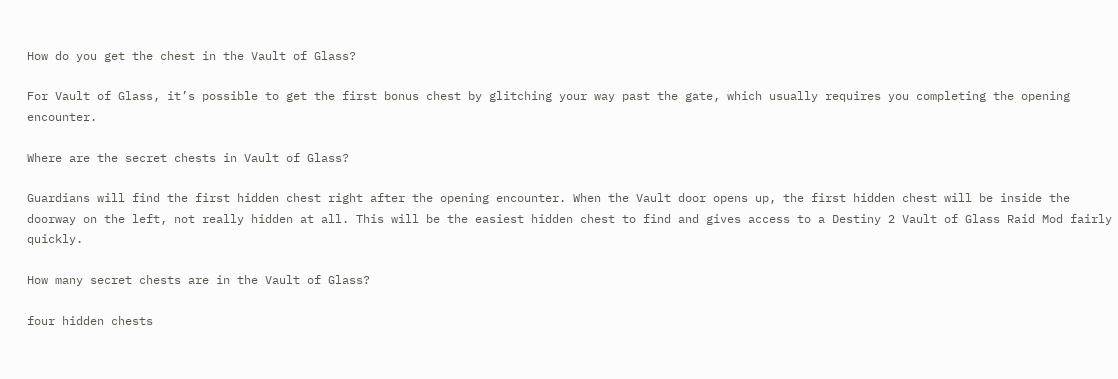How do you get the chest in the Vault of Glass?

For Vault of Glass, it’s possible to get the first bonus chest by glitching your way past the gate, which usually requires you completing the opening encounter.

Where are the secret chests in Vault of Glass?

Guardians will find the first hidden chest right after the opening encounter. When the Vault door opens up, the first hidden chest will be inside the doorway on the left, not really hidden at all. This will be the easiest hidden chest to find and gives access to a Destiny 2 Vault of Glass Raid Mod fairly quickly.

How many secret chests are in the Vault of Glass?

four hidden chests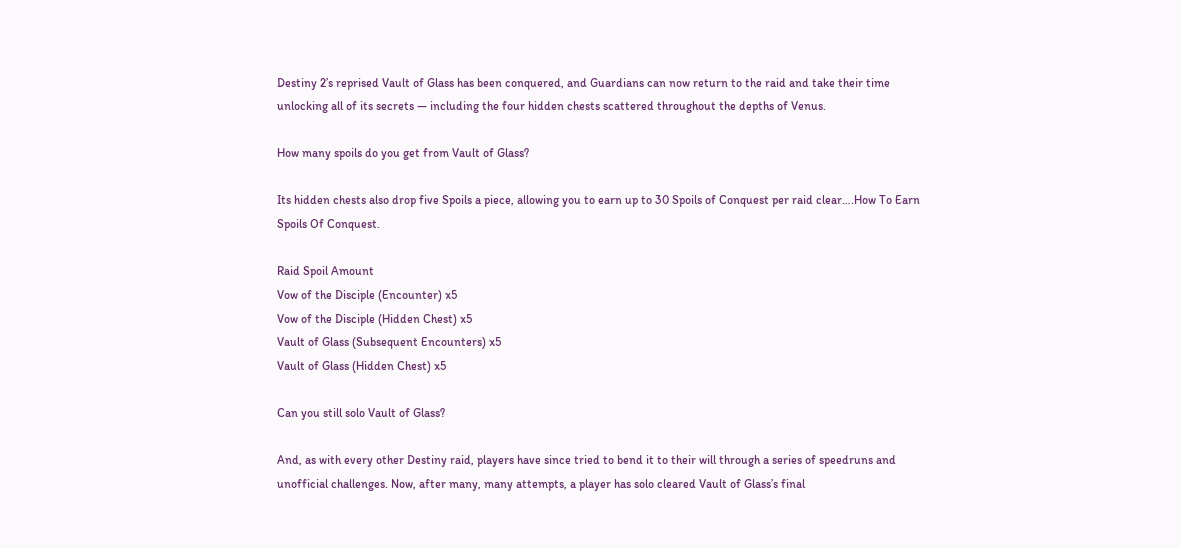Destiny 2’s reprised Vault of Glass has been conquered, and Guardians can now return to the raid and take their time unlocking all of its secrets — including the four hidden chests scattered throughout the depths of Venus.

How many spoils do you get from Vault of Glass?

Its hidden chests also drop five Spoils a piece, allowing you to earn up to 30 Spoils of Conquest per raid clear….How To Earn Spoils Of Conquest.

Raid Spoil Amount
Vow of the Disciple (Encounter) x5
Vow of the Disciple (Hidden Chest) x5
Vault of Glass (Subsequent Encounters) x5
Vault of Glass (Hidden Chest) x5

Can you still solo Vault of Glass?

And, as with every other Destiny raid, players have since tried to bend it to their will through a series of speedruns and unofficial challenges. Now, after many, many attempts, a player has solo cleared Vault of Glass’s final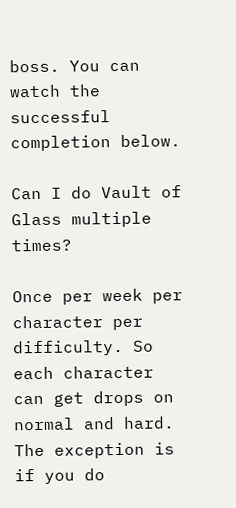boss. You can watch the successful completion below.

Can I do Vault of Glass multiple times?

Once per week per character per difficulty. So each character can get drops on normal and hard. The exception is if you do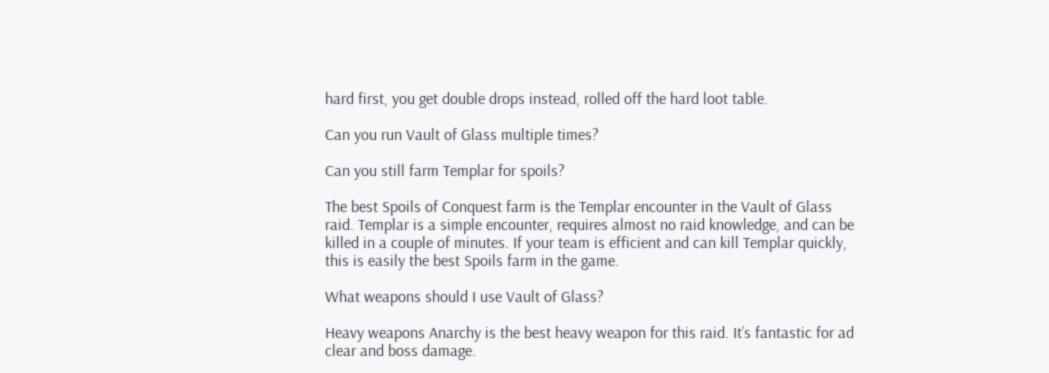hard first, you get double drops instead, rolled off the hard loot table.

Can you run Vault of Glass multiple times?

Can you still farm Templar for spoils?

The best Spoils of Conquest farm is the Templar encounter in the Vault of Glass raid. Templar is a simple encounter, requires almost no raid knowledge, and can be killed in a couple of minutes. If your team is efficient and can kill Templar quickly, this is easily the best Spoils farm in the game.

What weapons should I use Vault of Glass?

Heavy weapons Anarchy is the best heavy weapon for this raid. It’s fantastic for ad clear and boss damage.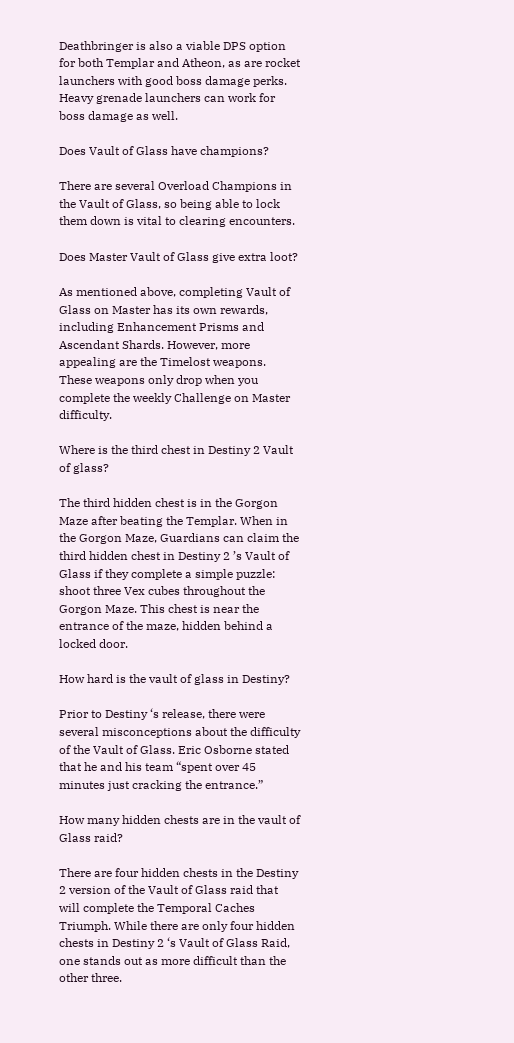Deathbringer is also a viable DPS option for both Templar and Atheon, as are rocket launchers with good boss damage perks. Heavy grenade launchers can work for boss damage as well.

Does Vault of Glass have champions?

There are several Overload Champions in the Vault of Glass, so being able to lock them down is vital to clearing encounters.

Does Master Vault of Glass give extra loot?

As mentioned above, completing Vault of Glass on Master has its own rewards, including Enhancement Prisms and Ascendant Shards. However, more appealing are the Timelost weapons. These weapons only drop when you complete the weekly Challenge on Master difficulty.

Where is the third chest in Destiny 2 Vault of glass?

The third hidden chest is in the Gorgon Maze after beating the Templar. When in the Gorgon Maze, Guardians can claim the third hidden chest in Destiny 2 ’s Vault of Glass if they complete a simple puzzle: shoot three Vex cubes throughout the Gorgon Maze. This chest is near the entrance of the maze, hidden behind a locked door.

How hard is the vault of glass in Destiny?

Prior to Destiny ‘s release, there were several misconceptions about the difficulty of the Vault of Glass. Eric Osborne stated that he and his team “spent over 45 minutes just cracking the entrance.”

How many hidden chests are in the vault of Glass raid?

There are four hidden chests in the Destiny 2 version of the Vault of Glass raid that will complete the Temporal Caches Triumph. While there are only four hidden chests in Destiny 2 ‘s Vault of Glass Raid, one stands out as more difficult than the other three.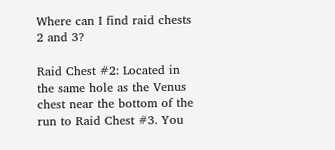Where can I find raid chests 2 and 3?

Raid Chest #2: Located in the same hole as the Venus chest near the bottom of the run to Raid Chest #3. You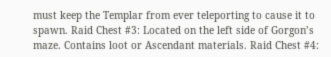must keep the Templar from ever teleporting to cause it to spawn. Raid Chest #3: Located on the left side of Gorgon’s maze. Contains loot or Ascendant materials. Raid Chest #4: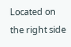Located on the right side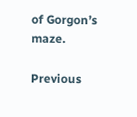of Gorgon’s maze.

Previous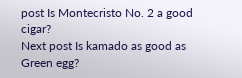post Is Montecristo No. 2 a good cigar?
Next post Is kamado as good as Green egg?